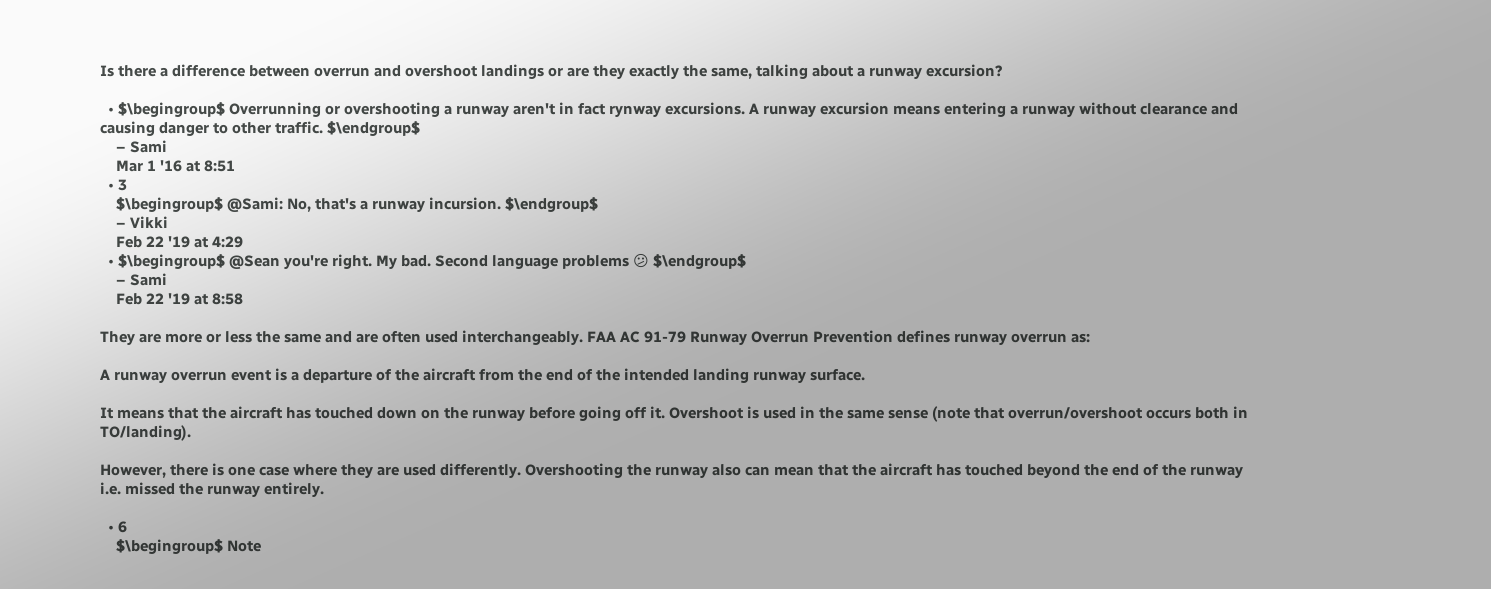Is there a difference between overrun and overshoot landings or are they exactly the same, talking about a runway excursion?

  • $\begingroup$ Overrunning or overshooting a runway aren't in fact rynway excursions. A runway excursion means entering a runway without clearance and causing danger to other traffic. $\endgroup$
    – Sami
    Mar 1 '16 at 8:51
  • 3
    $\begingroup$ @Sami: No, that's a runway incursion. $\endgroup$
    – Vikki
    Feb 22 '19 at 4:29
  • $\begingroup$ @Sean you're right. My bad. Second language problems 😕 $\endgroup$
    – Sami
    Feb 22 '19 at 8:58

They are more or less the same and are often used interchangeably. FAA AC 91-79 Runway Overrun Prevention defines runway overrun as:

A runway overrun event is a departure of the aircraft from the end of the intended landing runway surface.

It means that the aircraft has touched down on the runway before going off it. Overshoot is used in the same sense (note that overrun/overshoot occurs both in TO/landing).

However, there is one case where they are used differently. Overshooting the runway also can mean that the aircraft has touched beyond the end of the runway i.e. missed the runway entirely.

  • 6
    $\begingroup$ Note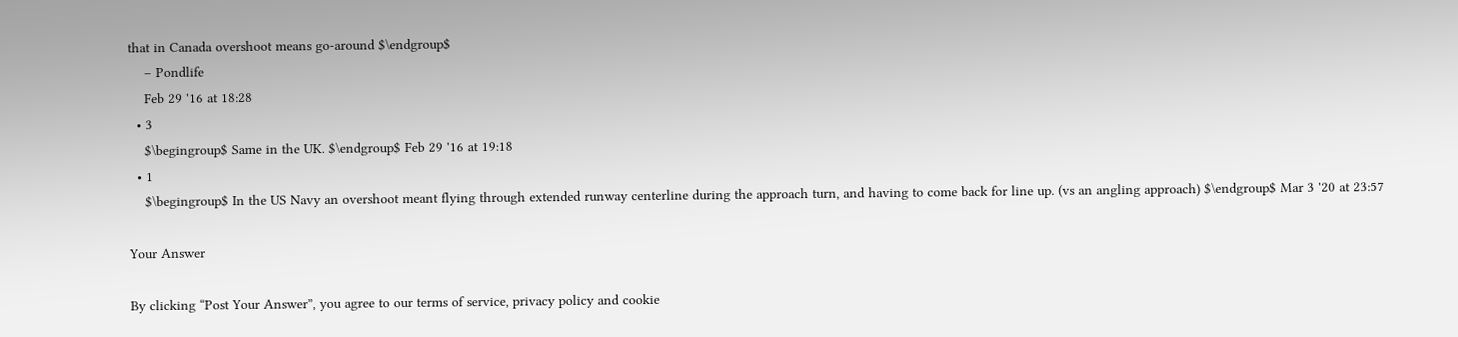that in Canada overshoot means go-around $\endgroup$
    – Pondlife
    Feb 29 '16 at 18:28
  • 3
    $\begingroup$ Same in the UK. $\endgroup$ Feb 29 '16 at 19:18
  • 1
    $\begingroup$ In the US Navy an overshoot meant flying through extended runway centerline during the approach turn, and having to come back for line up. (vs an angling approach) $\endgroup$ Mar 3 '20 at 23:57

Your Answer

By clicking “Post Your Answer”, you agree to our terms of service, privacy policy and cookie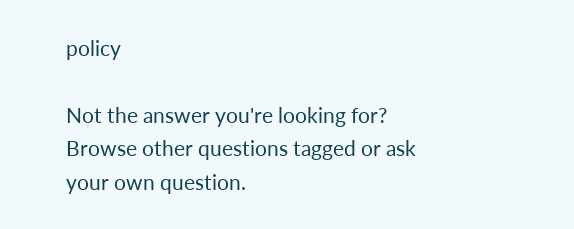policy

Not the answer you're looking for? Browse other questions tagged or ask your own question.